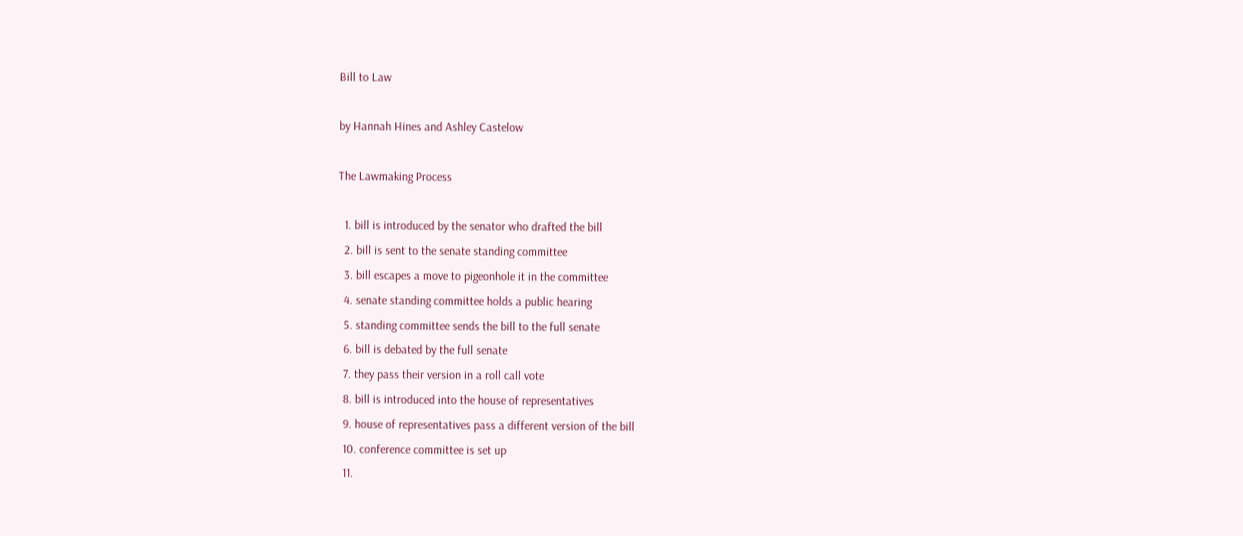Bill to Law

by Hannah Hines and Ashley Castelow

The Lawmaking Process

  1. bill is introduced by the senator who drafted the bill
  2. bill is sent to the senate standing committee
  3. bill escapes a move to pigeonhole it in the committee
  4. senate standing committee holds a public hearing
  5. standing committee sends the bill to the full senate
  6. bill is debated by the full senate
  7. they pass their version in a roll call vote
  8. bill is introduced into the house of representatives
  9. house of representatives pass a different version of the bill
  10. conference committee is set up
  11.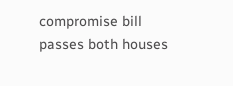compromise bill passes both houses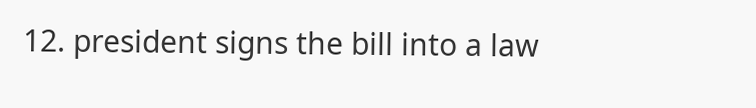12. president signs the bill into a law